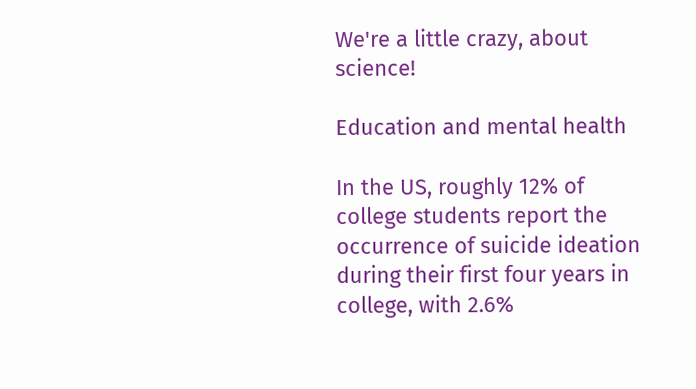We're a little crazy, about science!

Education and mental health

In the US, roughly 12% of college students report the occurrence of suicide ideation during their first four years in college, with 2.6%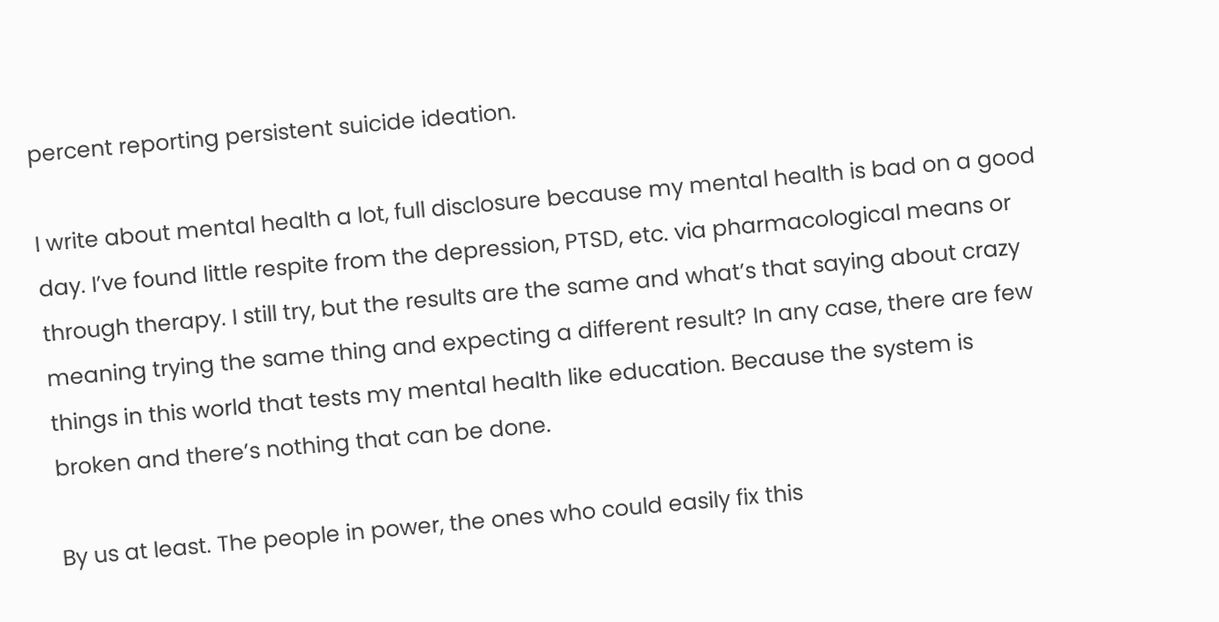percent reporting persistent suicide ideation.

I write about mental health a lot, full disclosure because my mental health is bad on a good day. I’ve found little respite from the depression, PTSD, etc. via pharmacological means or through therapy. I still try, but the results are the same and what’s that saying about crazy meaning trying the same thing and expecting a different result? In any case, there are few things in this world that tests my mental health like education. Because the system is broken and there’s nothing that can be done.

By us at least. The people in power, the ones who could easily fix this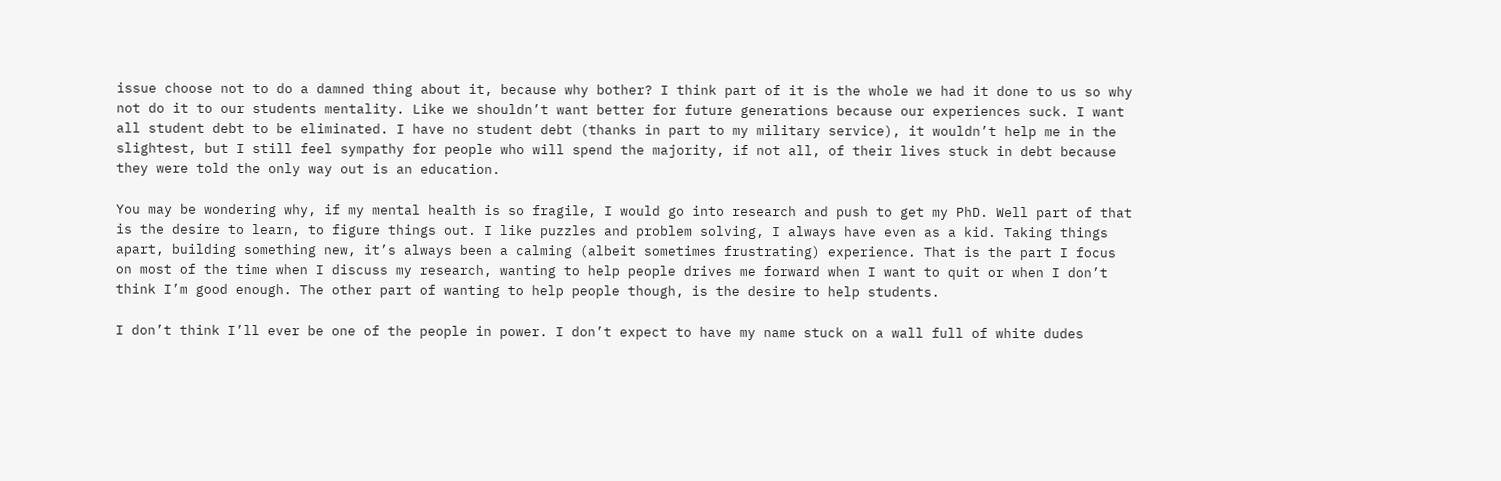issue choose not to do a damned thing about it, because why bother? I think part of it is the whole we had it done to us so why not do it to our students mentality. Like we shouldn’t want better for future generations because our experiences suck. I want all student debt to be eliminated. I have no student debt (thanks in part to my military service), it wouldn’t help me in the slightest, but I still feel sympathy for people who will spend the majority, if not all, of their lives stuck in debt because they were told the only way out is an education.

You may be wondering why, if my mental health is so fragile, I would go into research and push to get my PhD. Well part of that is the desire to learn, to figure things out. I like puzzles and problem solving, I always have even as a kid. Taking things apart, building something new, it’s always been a calming (albeit sometimes frustrating) experience. That is the part I focus on most of the time when I discuss my research, wanting to help people drives me forward when I want to quit or when I don’t think I’m good enough. The other part of wanting to help people though, is the desire to help students.

I don’t think I’ll ever be one of the people in power. I don’t expect to have my name stuck on a wall full of white dudes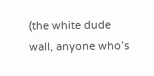(the white dude wall, anyone who’s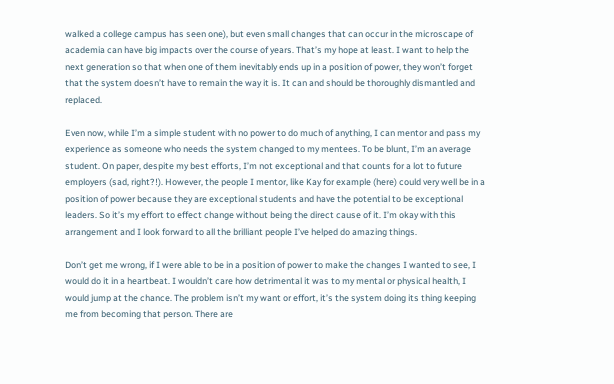walked a college campus has seen one), but even small changes that can occur in the microscape of academia can have big impacts over the course of years. That’s my hope at least. I want to help the next generation so that when one of them inevitably ends up in a position of power, they won’t forget that the system doesn’t have to remain the way it is. It can and should be thoroughly dismantled and replaced.

Even now, while I’m a simple student with no power to do much of anything, I can mentor and pass my experience as someone who needs the system changed to my mentees. To be blunt, I’m an average student. On paper, despite my best efforts, I’m not exceptional and that counts for a lot to future employers (sad, right?!). However, the people I mentor, like Kay for example (here) could very well be in a position of power because they are exceptional students and have the potential to be exceptional leaders. So it’s my effort to effect change without being the direct cause of it. I’m okay with this arrangement and I look forward to all the brilliant people I’ve helped do amazing things.

Don’t get me wrong, if I were able to be in a position of power to make the changes I wanted to see, I would do it in a heartbeat. I wouldn’t care how detrimental it was to my mental or physical health, I would jump at the chance. The problem isn’t my want or effort, it’s the system doing its thing keeping me from becoming that person. There are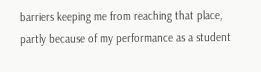barriers keeping me from reaching that place, partly because of my performance as a student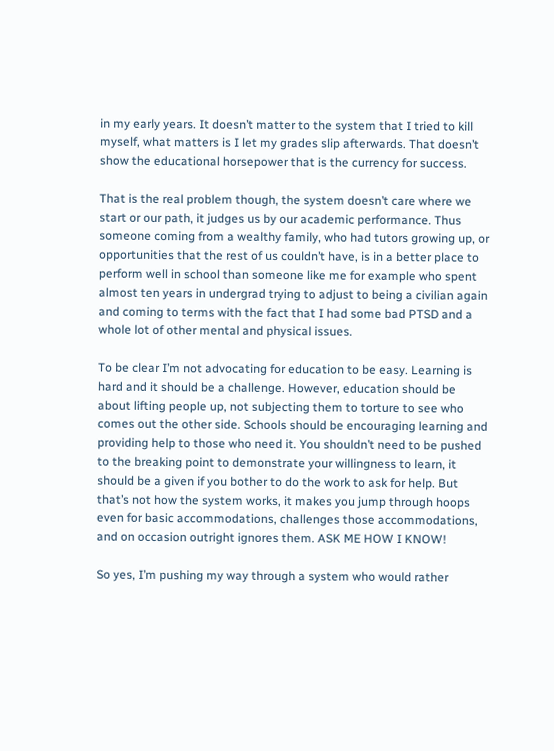in my early years. It doesn’t matter to the system that I tried to kill myself, what matters is I let my grades slip afterwards. That doesn’t show the educational horsepower that is the currency for success.

That is the real problem though, the system doesn’t care where we start or our path, it judges us by our academic performance. Thus someone coming from a wealthy family, who had tutors growing up, or opportunities that the rest of us couldn’t have, is in a better place to perform well in school than someone like me for example who spent almost ten years in undergrad trying to adjust to being a civilian again and coming to terms with the fact that I had some bad PTSD and a whole lot of other mental and physical issues.

To be clear I’m not advocating for education to be easy. Learning is hard and it should be a challenge. However, education should be about lifting people up, not subjecting them to torture to see who comes out the other side. Schools should be encouraging learning and providing help to those who need it. You shouldn’t need to be pushed to the breaking point to demonstrate your willingness to learn, it should be a given if you bother to do the work to ask for help. But that’s not how the system works, it makes you jump through hoops even for basic accommodations, challenges those accommodations, and on occasion outright ignores them. ASK ME HOW I KNOW!

So yes, I’m pushing my way through a system who would rather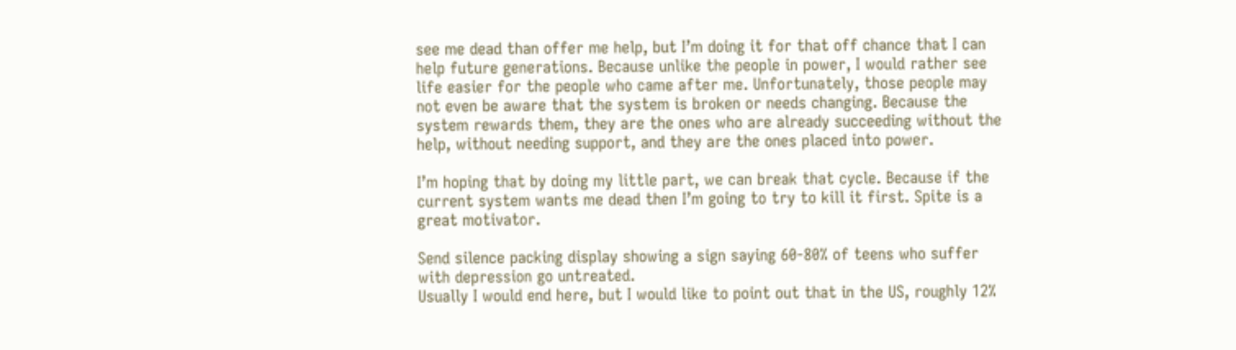see me dead than offer me help, but I’m doing it for that off chance that I can help future generations. Because unlike the people in power, I would rather see life easier for the people who came after me. Unfortunately, those people may not even be aware that the system is broken or needs changing. Because the system rewards them, they are the ones who are already succeeding without the help, without needing support, and they are the ones placed into power.

I’m hoping that by doing my little part, we can break that cycle. Because if the current system wants me dead then I’m going to try to kill it first. Spite is a great motivator.

Send silence packing display showing a sign saying 60-80% of teens who suffer with depression go untreated.
Usually I would end here, but I would like to point out that in the US, roughly 12%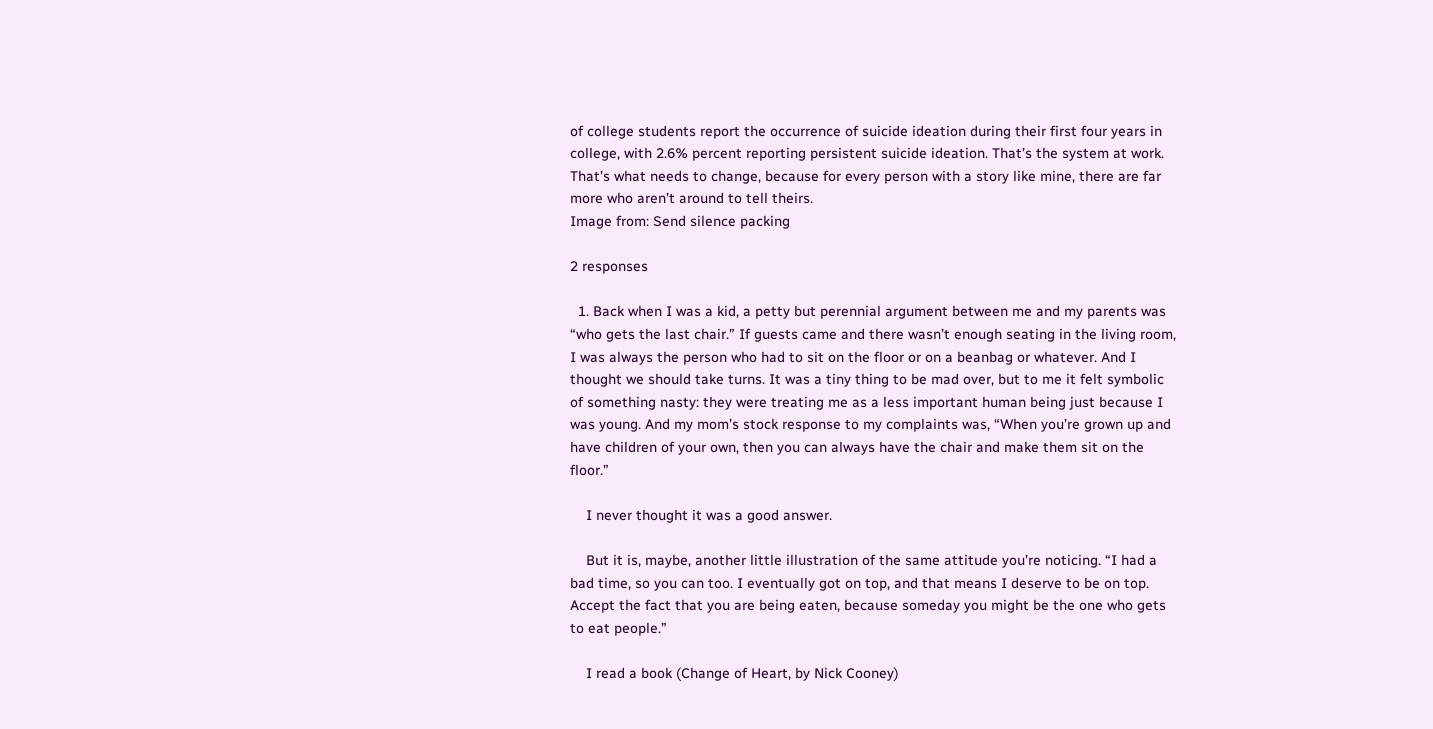of college students report the occurrence of suicide ideation during their first four years in college, with 2.6% percent reporting persistent suicide ideation. That’s the system at work. That’s what needs to change, because for every person with a story like mine, there are far more who aren’t around to tell theirs.
Image from: Send silence packing

2 responses

  1. Back when I was a kid, a petty but perennial argument between me and my parents was “who gets the last chair.” If guests came and there wasn’t enough seating in the living room, I was always the person who had to sit on the floor or on a beanbag or whatever. And I thought we should take turns. It was a tiny thing to be mad over, but to me it felt symbolic of something nasty: they were treating me as a less important human being just because I was young. And my mom’s stock response to my complaints was, “When you’re grown up and have children of your own, then you can always have the chair and make them sit on the floor.”

    I never thought it was a good answer.

    But it is, maybe, another little illustration of the same attitude you’re noticing. “I had a bad time, so you can too. I eventually got on top, and that means I deserve to be on top. Accept the fact that you are being eaten, because someday you might be the one who gets to eat people.”

    I read a book (Change of Heart, by Nick Cooney)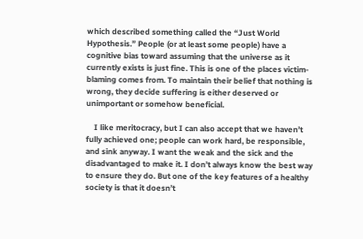which described something called the “Just World Hypothesis.” People (or at least some people) have a cognitive bias toward assuming that the universe as it currently exists is just fine. This is one of the places victim-blaming comes from. To maintain their belief that nothing is wrong, they decide suffering is either deserved or unimportant or somehow beneficial.

    I like meritocracy, but I can also accept that we haven’t fully achieved one; people can work hard, be responsible, and sink anyway. I want the weak and the sick and the disadvantaged to make it. I don’t always know the best way to ensure they do. But one of the key features of a healthy society is that it doesn’t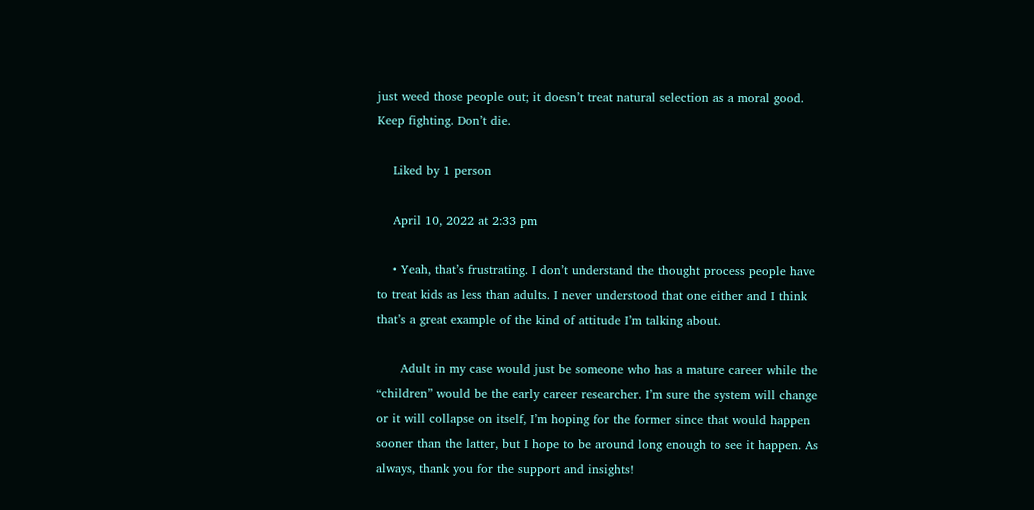just weed those people out; it doesn’t treat natural selection as a moral good. Keep fighting. Don’t die.

    Liked by 1 person

    April 10, 2022 at 2:33 pm

    • Yeah, that’s frustrating. I don’t understand the thought process people have to treat kids as less than adults. I never understood that one either and I think that’s a great example of the kind of attitude I’m talking about.

      Adult in my case would just be someone who has a mature career while the “children” would be the early career researcher. I’m sure the system will change or it will collapse on itself, I’m hoping for the former since that would happen sooner than the latter, but I hope to be around long enough to see it happen. As always, thank you for the support and insights!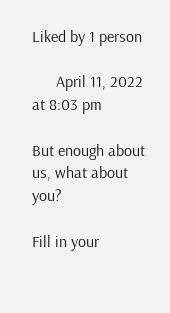Liked by 1 person

      April 11, 2022 at 8:03 pm

But enough about us, what about you?

Fill in your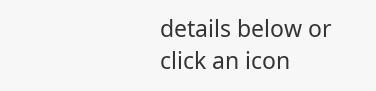details below or click an icon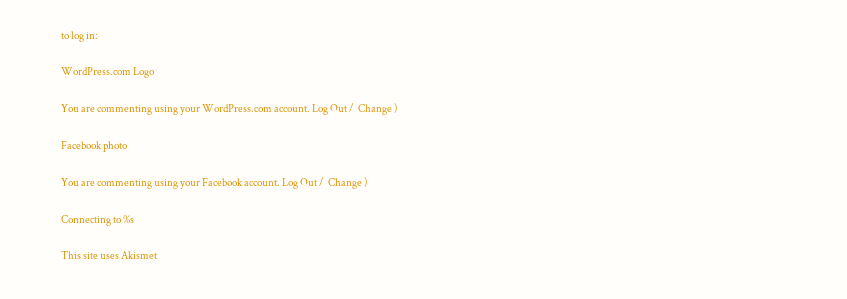to log in:

WordPress.com Logo

You are commenting using your WordPress.com account. Log Out /  Change )

Facebook photo

You are commenting using your Facebook account. Log Out /  Change )

Connecting to %s

This site uses Akismet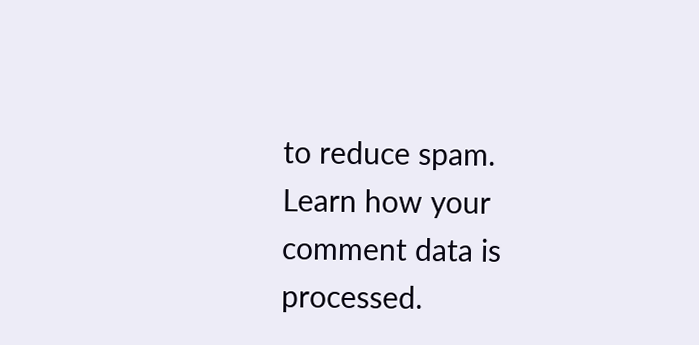to reduce spam. Learn how your comment data is processed.